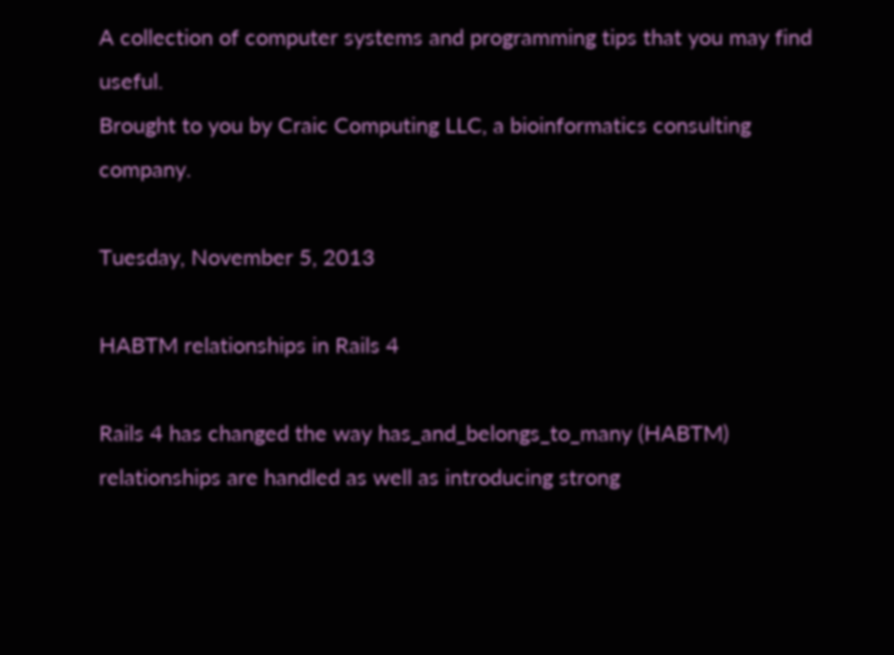A collection of computer systems and programming tips that you may find useful.
Brought to you by Craic Computing LLC, a bioinformatics consulting company.

Tuesday, November 5, 2013

HABTM relationships in Rails 4

Rails 4 has changed the way has_and_belongs_to_many (HABTM) relationships are handled as well as introducing strong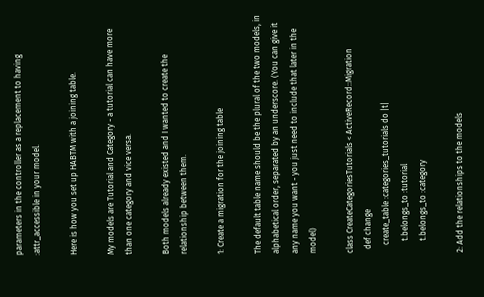parameters in the controller as a replacement to having :attr_accessible in your model.

Here is how you set up HABTM with a joining table.

My models are Tutorial and Category - a tutorial can have more than one category and vice versa.

Both models already existed and I wanted to create the relationship between them.

1: Create a migration for the joining table

The default table name should be the plural of the two models, in alphabetical order, separated by an underscore. (You can give it any name you want - you just need to include that later in the model)

class CreateCategoriesTutorials < ActiveRecord::Migration
  def change
    create_table :categories_tutorials do |t|
      t.belongs_to :tutorial
      t.belongs_to :category

2: Add the relationships to the models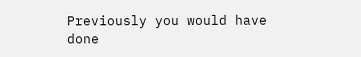Previously you would have done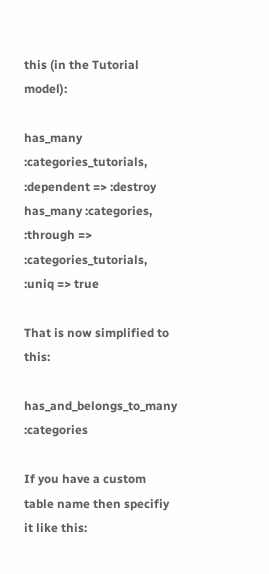this (in the Tutorial model):

has_many :categories_tutorials, :dependent => :destroy
has_many :categories, :through => :categories_tutorials, :uniq => true

That is now simplified to this:

has_and_belongs_to_many :categories

If you have a custom table name then specifiy it like this: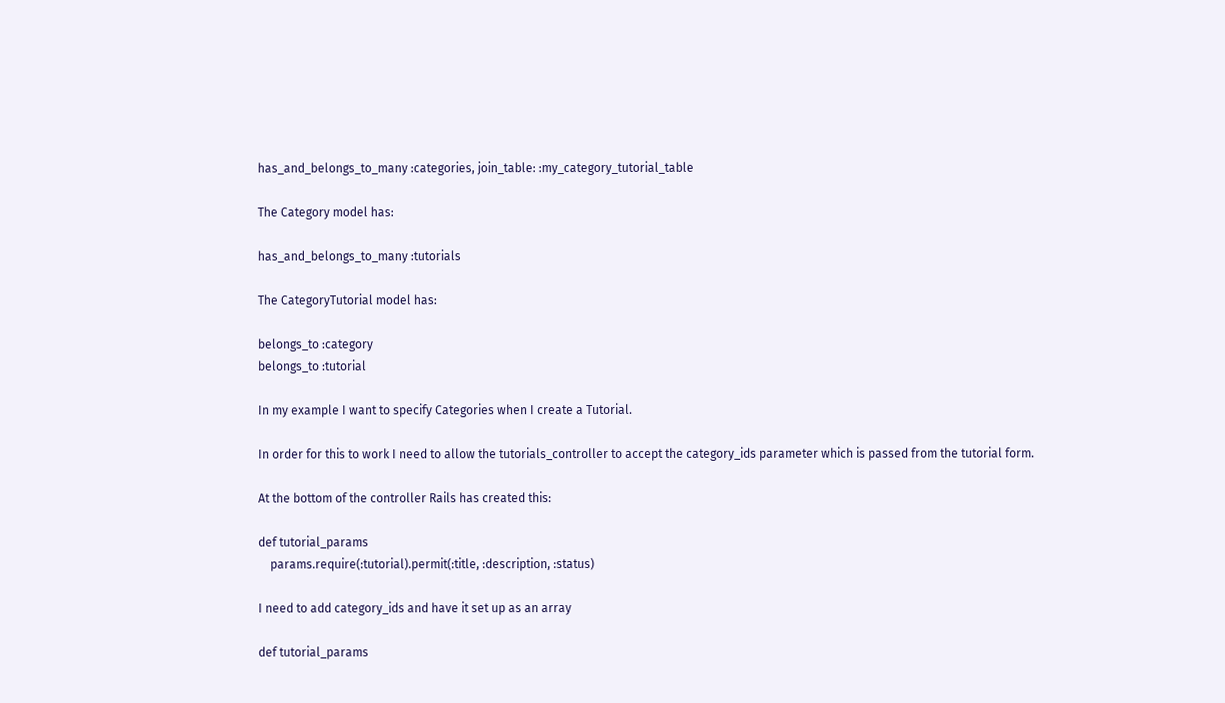has_and_belongs_to_many :categories, join_table: :my_category_tutorial_table

The Category model has:

has_and_belongs_to_many :tutorials

The CategoryTutorial model has:

belongs_to :category
belongs_to :tutorial

In my example I want to specify Categories when I create a Tutorial.

In order for this to work I need to allow the tutorials_controller to accept the category_ids parameter which is passed from the tutorial form.

At the bottom of the controller Rails has created this:

def tutorial_params
    params.require(:tutorial).permit(:title, :description, :status)

I need to add category_ids and have it set up as an array

def tutorial_params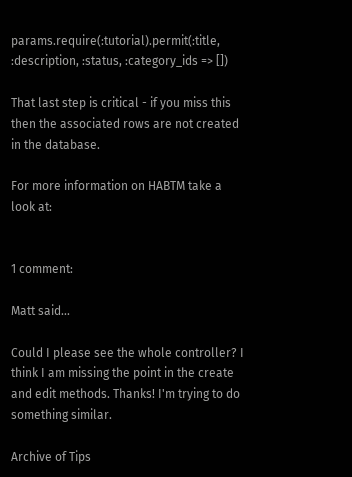params.require(:tutorial).permit(:title, :description, :status, :category_ids => [])

That last step is critical - if you miss this then the associated rows are not created in the database.

For more information on HABTM take a look at:


1 comment:

Matt said...

Could I please see the whole controller? I think I am missing the point in the create and edit methods. Thanks! I'm trying to do something similar.

Archive of Tips